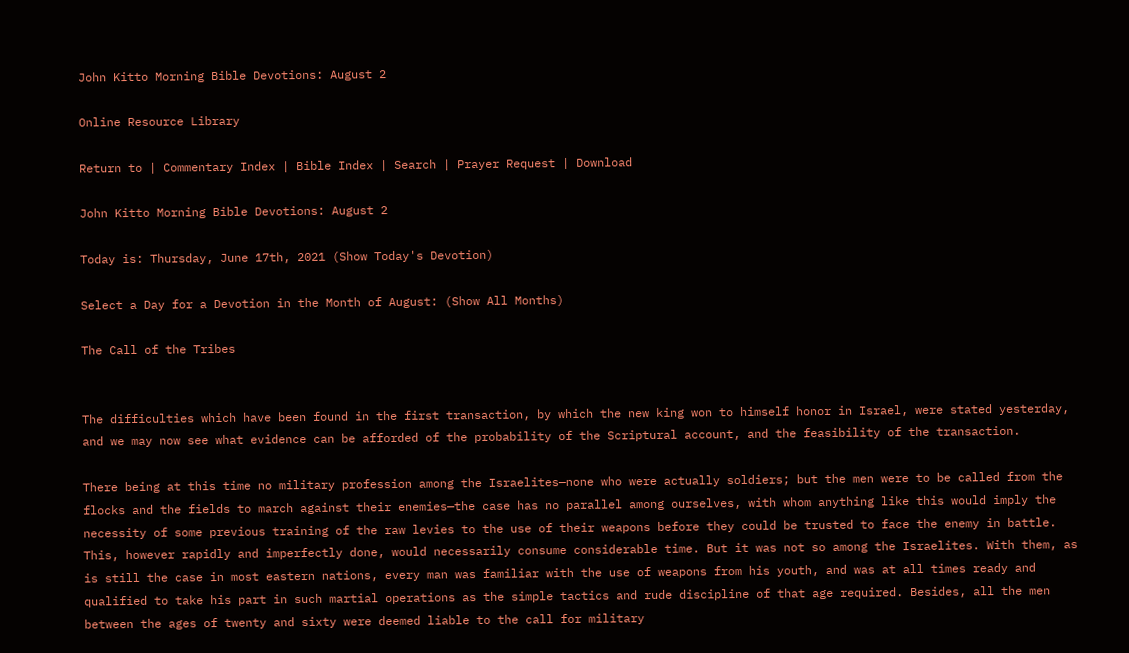John Kitto Morning Bible Devotions: August 2

Online Resource Library

Return to | Commentary Index | Bible Index | Search | Prayer Request | Download

John Kitto Morning Bible Devotions: August 2

Today is: Thursday, June 17th, 2021 (Show Today's Devotion)

Select a Day for a Devotion in the Month of August: (Show All Months)

The Call of the Tribes


The difficulties which have been found in the first transaction, by which the new king won to himself honor in Israel, were stated yesterday, and we may now see what evidence can be afforded of the probability of the Scriptural account, and the feasibility of the transaction.

There being at this time no military profession among the Israelites—none who were actually soldiers; but the men were to be called from the flocks and the fields to march against their enemies—the case has no parallel among ourselves, with whom anything like this would imply the necessity of some previous training of the raw levies to the use of their weapons before they could be trusted to face the enemy in battle. This, however rapidly and imperfectly done, would necessarily consume considerable time. But it was not so among the Israelites. With them, as is still the case in most eastern nations, every man was familiar with the use of weapons from his youth, and was at all times ready and qualified to take his part in such martial operations as the simple tactics and rude discipline of that age required. Besides, all the men between the ages of twenty and sixty were deemed liable to the call for military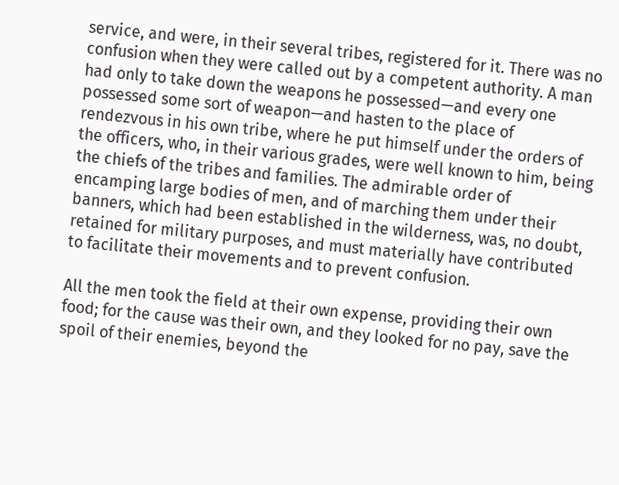service, and were, in their several tribes, registered for it. There was no confusion when they were called out by a competent authority. A man had only to take down the weapons he possessed—and every one possessed some sort of weapon—and hasten to the place of rendezvous in his own tribe, where he put himself under the orders of the officers, who, in their various grades, were well known to him, being the chiefs of the tribes and families. The admirable order of encamping large bodies of men, and of marching them under their banners, which had been established in the wilderness, was, no doubt, retained for military purposes, and must materially have contributed to facilitate their movements and to prevent confusion.

All the men took the field at their own expense, providing their own food; for the cause was their own, and they looked for no pay, save the spoil of their enemies, beyond the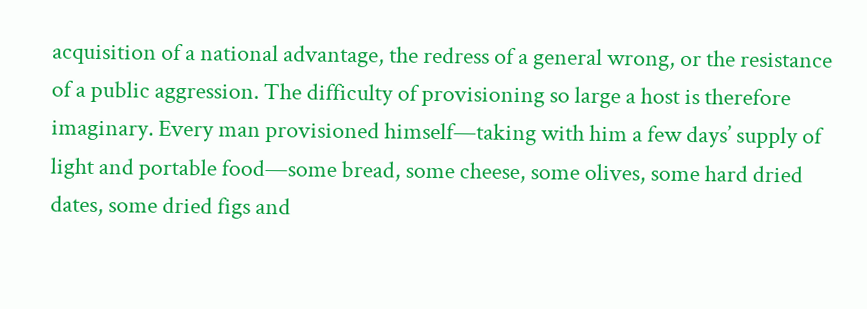acquisition of a national advantage, the redress of a general wrong, or the resistance of a public aggression. The difficulty of provisioning so large a host is therefore imaginary. Every man provisioned himself—taking with him a few days’ supply of light and portable food—some bread, some cheese, some olives, some hard dried dates, some dried figs and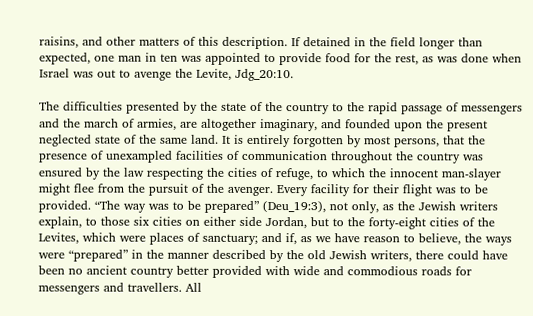raisins, and other matters of this description. If detained in the field longer than expected, one man in ten was appointed to provide food for the rest, as was done when Israel was out to avenge the Levite, Jdg_20:10.

The difficulties presented by the state of the country to the rapid passage of messengers and the march of armies, are altogether imaginary, and founded upon the present neglected state of the same land. It is entirely forgotten by most persons, that the presence of unexampled facilities of communication throughout the country was ensured by the law respecting the cities of refuge, to which the innocent man-slayer might flee from the pursuit of the avenger. Every facility for their flight was to be provided. “The way was to be prepared” (Deu_19:3), not only, as the Jewish writers explain, to those six cities on either side Jordan, but to the forty-eight cities of the Levites, which were places of sanctuary; and if, as we have reason to believe, the ways were “prepared” in the manner described by the old Jewish writers, there could have been no ancient country better provided with wide and commodious roads for messengers and travellers. All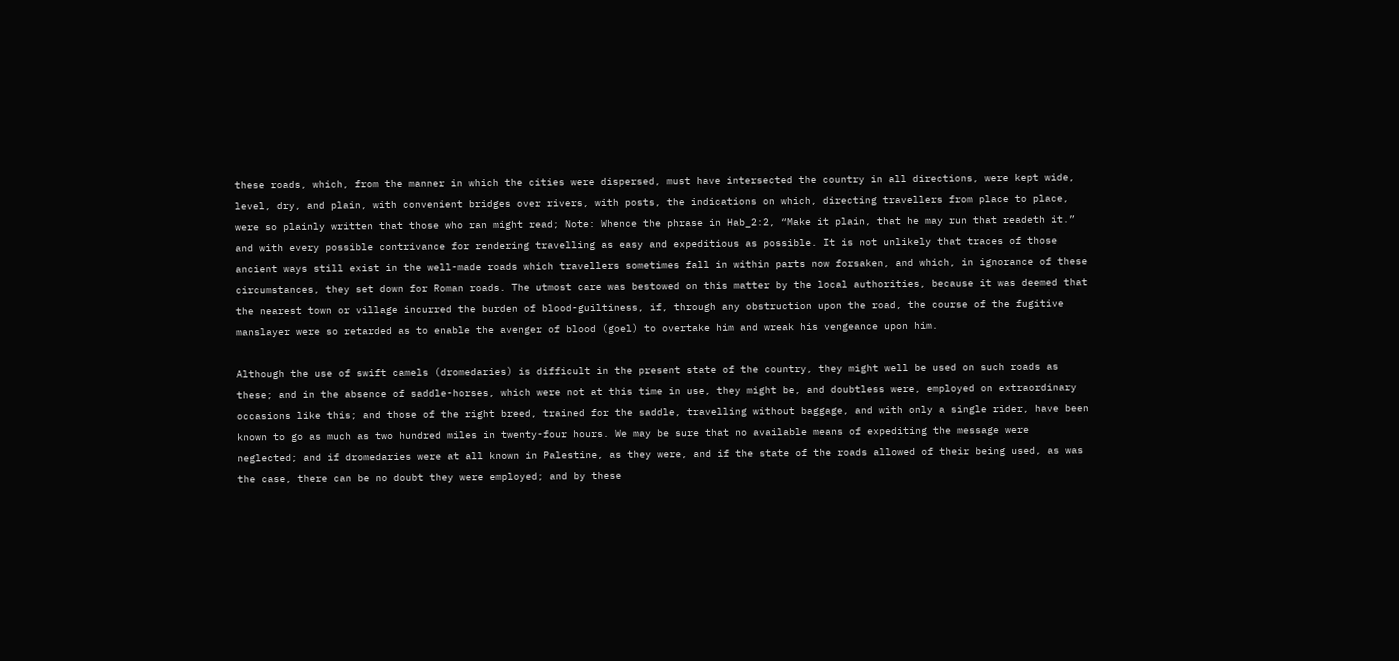these roads, which, from the manner in which the cities were dispersed, must have intersected the country in all directions, were kept wide, level, dry, and plain, with convenient bridges over rivers, with posts, the indications on which, directing travellers from place to place, were so plainly written that those who ran might read; Note: Whence the phrase in Hab_2:2, “Make it plain, that he may run that readeth it.” and with every possible contrivance for rendering travelling as easy and expeditious as possible. It is not unlikely that traces of those ancient ways still exist in the well-made roads which travellers sometimes fall in within parts now forsaken, and which, in ignorance of these circumstances, they set down for Roman roads. The utmost care was bestowed on this matter by the local authorities, because it was deemed that the nearest town or village incurred the burden of blood-guiltiness, if, through any obstruction upon the road, the course of the fugitive manslayer were so retarded as to enable the avenger of blood (goel) to overtake him and wreak his vengeance upon him.

Although the use of swift camels (dromedaries) is difficult in the present state of the country, they might well be used on such roads as these; and in the absence of saddle-horses, which were not at this time in use, they might be, and doubtless were, employed on extraordinary occasions like this; and those of the right breed, trained for the saddle, travelling without baggage, and with only a single rider, have been known to go as much as two hundred miles in twenty-four hours. We may be sure that no available means of expediting the message were neglected; and if dromedaries were at all known in Palestine, as they were, and if the state of the roads allowed of their being used, as was the case, there can be no doubt they were employed; and by these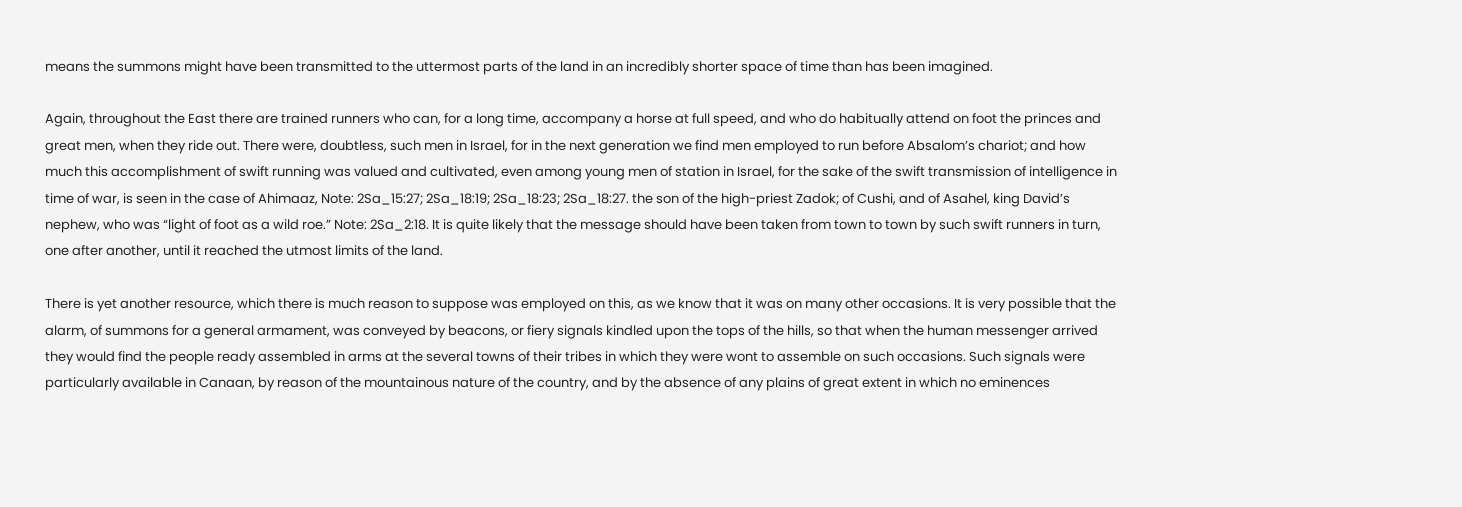means the summons might have been transmitted to the uttermost parts of the land in an incredibly shorter space of time than has been imagined.

Again, throughout the East there are trained runners who can, for a long time, accompany a horse at full speed, and who do habitually attend on foot the princes and great men, when they ride out. There were, doubtless, such men in Israel, for in the next generation we find men employed to run before Absalom’s chariot; and how much this accomplishment of swift running was valued and cultivated, even among young men of station in Israel, for the sake of the swift transmission of intelligence in time of war, is seen in the case of Ahimaaz, Note: 2Sa_15:27; 2Sa_18:19; 2Sa_18:23; 2Sa_18:27. the son of the high-priest Zadok; of Cushi, and of Asahel, king David’s nephew, who was “light of foot as a wild roe.” Note: 2Sa_2:18. It is quite likely that the message should have been taken from town to town by such swift runners in turn, one after another, until it reached the utmost limits of the land.

There is yet another resource, which there is much reason to suppose was employed on this, as we know that it was on many other occasions. It is very possible that the alarm, of summons for a general armament, was conveyed by beacons, or fiery signals kindled upon the tops of the hills, so that when the human messenger arrived they would find the people ready assembled in arms at the several towns of their tribes in which they were wont to assemble on such occasions. Such signals were particularly available in Canaan, by reason of the mountainous nature of the country, and by the absence of any plains of great extent in which no eminences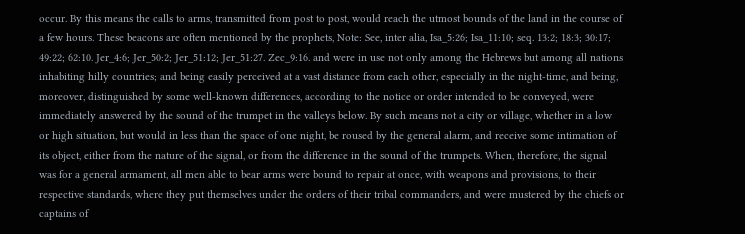occur. By this means the calls to arms, transmitted from post to post, would reach the utmost bounds of the land in the course of a few hours. These beacons are often mentioned by the prophets, Note: See, inter alia, Isa_5:26; Isa_11:10; seq. 13:2; 18:3; 30:17; 49:22; 62:10. Jer_4:6; Jer_50:2; Jer_51:12; Jer_51:27. Zec_9:16. and were in use not only among the Hebrews but among all nations inhabiting hilly countries; and being easily perceived at a vast distance from each other, especially in the night-time, and being, moreover, distinguished by some well-known differences, according to the notice or order intended to be conveyed, were immediately answered by the sound of the trumpet in the valleys below. By such means not a city or village, whether in a low or high situation, but would in less than the space of one night, be roused by the general alarm, and receive some intimation of its object, either from the nature of the signal, or from the difference in the sound of the trumpets. When, therefore, the signal was for a general armament, all men able to bear arms were bound to repair at once, with weapons and provisions, to their respective standards, where they put themselves under the orders of their tribal commanders, and were mustered by the chiefs or captains of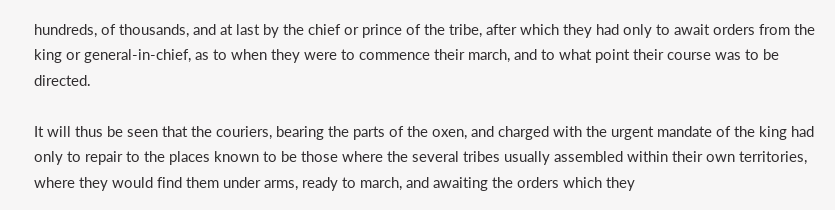hundreds, of thousands, and at last by the chief or prince of the tribe, after which they had only to await orders from the king or general-in-chief, as to when they were to commence their march, and to what point their course was to be directed.

It will thus be seen that the couriers, bearing the parts of the oxen, and charged with the urgent mandate of the king had only to repair to the places known to be those where the several tribes usually assembled within their own territories, where they would find them under arms, ready to march, and awaiting the orders which they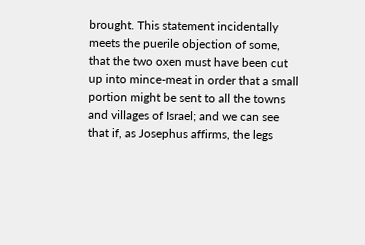brought. This statement incidentally meets the puerile objection of some, that the two oxen must have been cut up into mince-meat in order that a small portion might be sent to all the towns and villages of Israel; and we can see that if, as Josephus affirms, the legs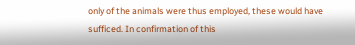only of the animals were thus employed, these would have sufficed. In confirmation of this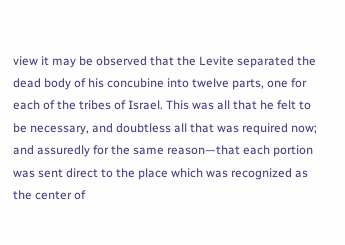view it may be observed that the Levite separated the dead body of his concubine into twelve parts, one for each of the tribes of Israel. This was all that he felt to be necessary, and doubtless all that was required now; and assuredly for the same reason—that each portion was sent direct to the place which was recognized as the center of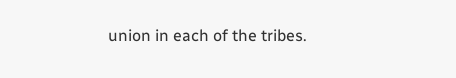union in each of the tribes.